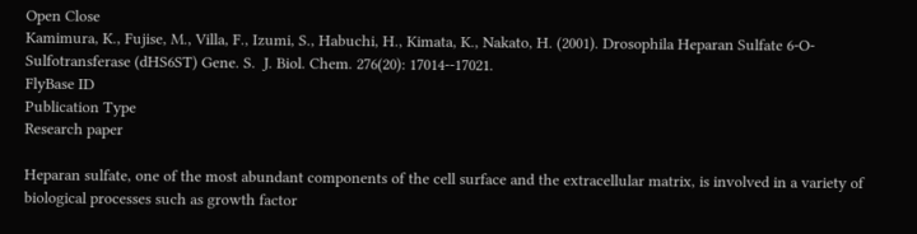Open Close
Kamimura, K., Fujise, M., Villa, F., Izumi, S., Habuchi, H., Kimata, K., Nakato, H. (2001). Drosophila Heparan Sulfate 6-O-Sulfotransferase (dHS6ST) Gene. S.  J. Biol. Chem. 276(20): 17014--17021.
FlyBase ID
Publication Type
Research paper

Heparan sulfate, one of the most abundant components of the cell surface and the extracellular matrix, is involved in a variety of biological processes such as growth factor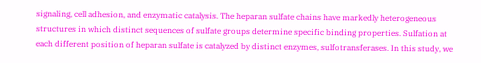signaling, cell adhesion, and enzymatic catalysis. The heparan sulfate chains have markedly heterogeneous structures in which distinct sequences of sulfate groups determine specific binding properties. Sulfation at each different position of heparan sulfate is catalyzed by distinct enzymes, sulfotransferases. In this study, we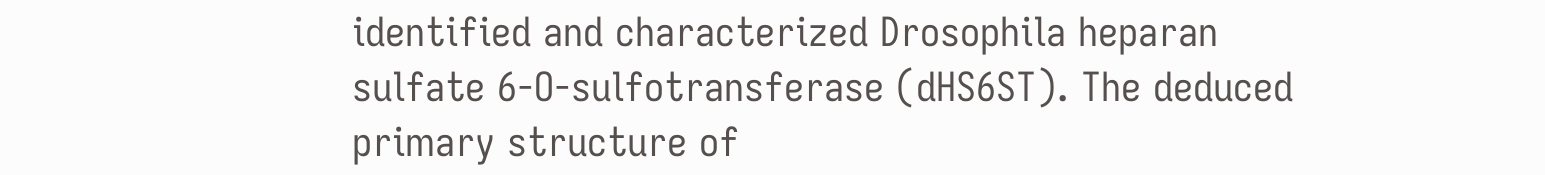identified and characterized Drosophila heparan sulfate 6-O-sulfotransferase (dHS6ST). The deduced primary structure of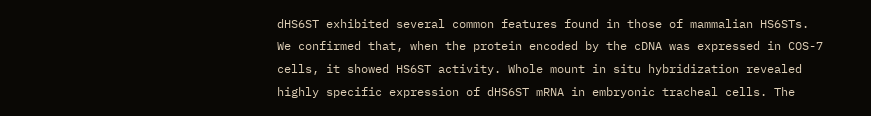dHS6ST exhibited several common features found in those of mammalian HS6STs. We confirmed that, when the protein encoded by the cDNA was expressed in COS-7 cells, it showed HS6ST activity. Whole mount in situ hybridization revealed highly specific expression of dHS6ST mRNA in embryonic tracheal cells. The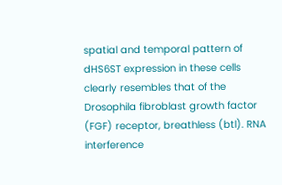spatial and temporal pattern of dHS6ST expression in these cells clearly resembles that of the Drosophila fibroblast growth factor (FGF) receptor, breathless (btl). RNA interference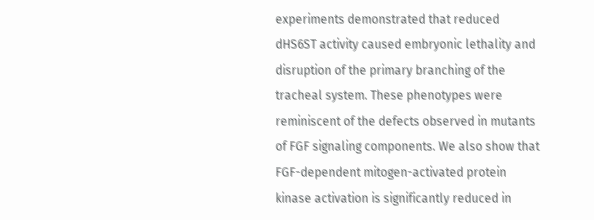experiments demonstrated that reduced dHS6ST activity caused embryonic lethality and disruption of the primary branching of the tracheal system. These phenotypes were reminiscent of the defects observed in mutants of FGF signaling components. We also show that FGF-dependent mitogen-activated protein kinase activation is significantly reduced in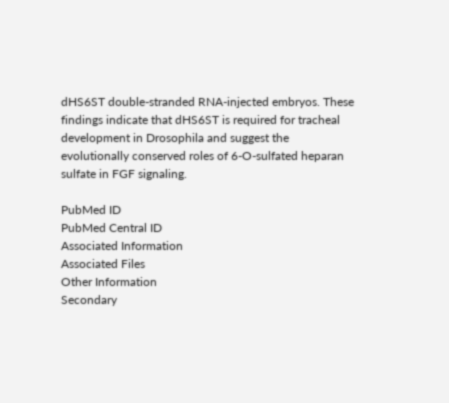dHS6ST double-stranded RNA-injected embryos. These findings indicate that dHS6ST is required for tracheal development in Drosophila and suggest the evolutionally conserved roles of 6-O-sulfated heparan sulfate in FGF signaling.

PubMed ID
PubMed Central ID
Associated Information
Associated Files
Other Information
Secondary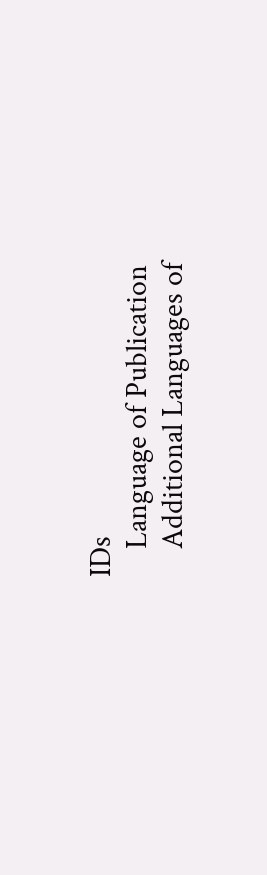IDs
    Language of Publication
    Additional Languages of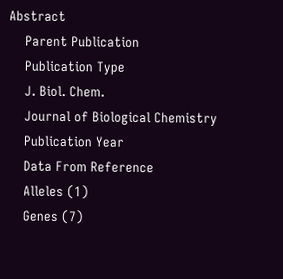Abstract
    Parent Publication
    Publication Type
    J. Biol. Chem.
    Journal of Biological Chemistry
    Publication Year
    Data From Reference
    Alleles (1)
    Genes (7)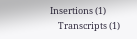Insertions (1)
    Transcripts (1)